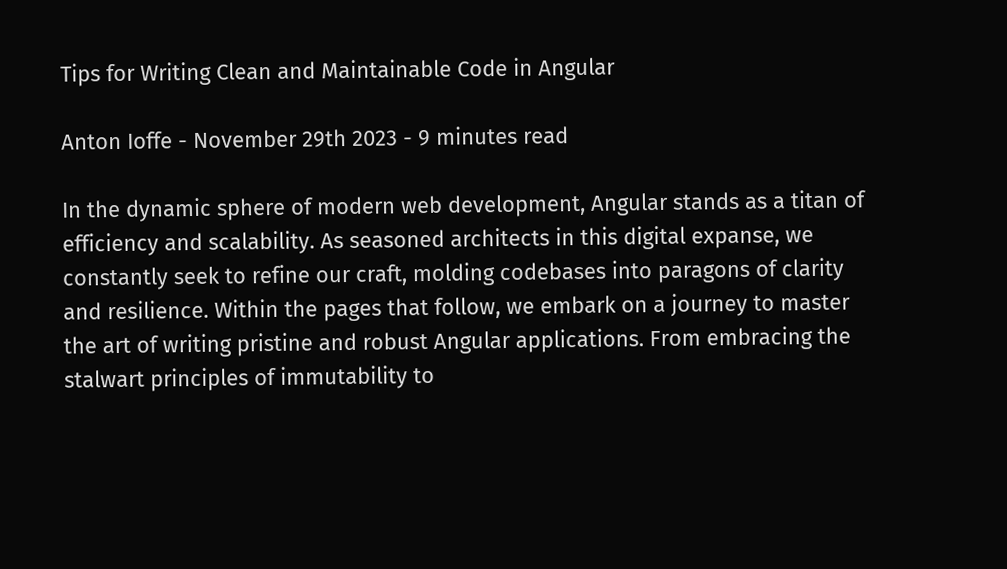Tips for Writing Clean and Maintainable Code in Angular

Anton Ioffe - November 29th 2023 - 9 minutes read

In the dynamic sphere of modern web development, Angular stands as a titan of efficiency and scalability. As seasoned architects in this digital expanse, we constantly seek to refine our craft, molding codebases into paragons of clarity and resilience. Within the pages that follow, we embark on a journey to master the art of writing pristine and robust Angular applications. From embracing the stalwart principles of immutability to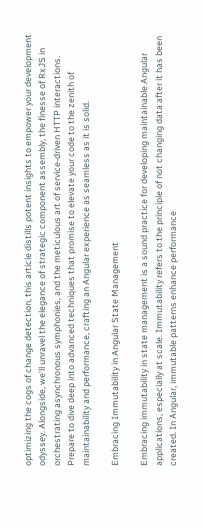optimizing the cogs of change detection, this article distills potent insights to empower your development odyssey. Alongside, we'll unravel the elegance of strategic component assembly, the finesse of RxJS in orchestrating asynchronous symphonies, and the meticulous art of service-driven HTTP interactions. Prepare to dive deep into advanced techniques that promise to elevate your code to the zenith of maintainability and performance, crafting an Angular experience as seamless as it is solid.

Embracing Immutability in Angular State Management

Embracing immutability in state management is a sound practice for developing maintainable Angular applications, especially at scale. Immutability refers to the principle of not changing data after it has been created. In Angular, immutable patterns enhance performance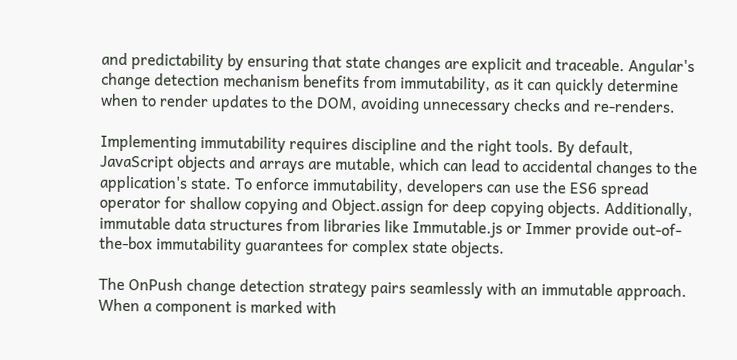and predictability by ensuring that state changes are explicit and traceable. Angular's change detection mechanism benefits from immutability, as it can quickly determine when to render updates to the DOM, avoiding unnecessary checks and re-renders.

Implementing immutability requires discipline and the right tools. By default, JavaScript objects and arrays are mutable, which can lead to accidental changes to the application's state. To enforce immutability, developers can use the ES6 spread operator for shallow copying and Object.assign for deep copying objects. Additionally, immutable data structures from libraries like Immutable.js or Immer provide out-of-the-box immutability guarantees for complex state objects.

The OnPush change detection strategy pairs seamlessly with an immutable approach. When a component is marked with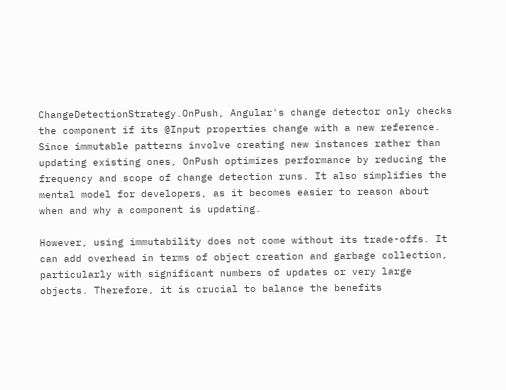ChangeDetectionStrategy.OnPush, Angular's change detector only checks the component if its @Input properties change with a new reference. Since immutable patterns involve creating new instances rather than updating existing ones, OnPush optimizes performance by reducing the frequency and scope of change detection runs. It also simplifies the mental model for developers, as it becomes easier to reason about when and why a component is updating.

However, using immutability does not come without its trade-offs. It can add overhead in terms of object creation and garbage collection, particularly with significant numbers of updates or very large objects. Therefore, it is crucial to balance the benefits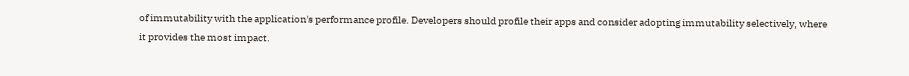of immutability with the application's performance profile. Developers should profile their apps and consider adopting immutability selectively, where it provides the most impact.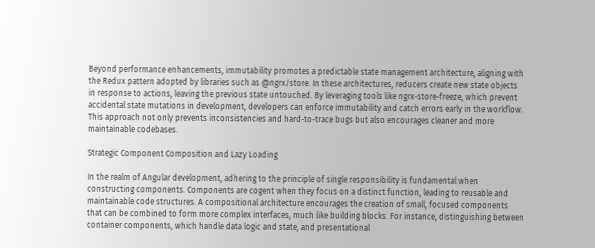Beyond performance enhancements, immutability promotes a predictable state management architecture, aligning with the Redux pattern adopted by libraries such as @ngrx/store. In these architectures, reducers create new state objects in response to actions, leaving the previous state untouched. By leveraging tools like ngrx-store-freeze, which prevent accidental state mutations in development, developers can enforce immutability and catch errors early in the workflow. This approach not only prevents inconsistencies and hard-to-trace bugs but also encourages cleaner and more maintainable codebases.

Strategic Component Composition and Lazy Loading

In the realm of Angular development, adhering to the principle of single responsibility is fundamental when constructing components. Components are cogent when they focus on a distinct function, leading to reusable and maintainable code structures. A compositional architecture encourages the creation of small, focused components that can be combined to form more complex interfaces, much like building blocks. For instance, distinguishing between container components, which handle data logic and state, and presentational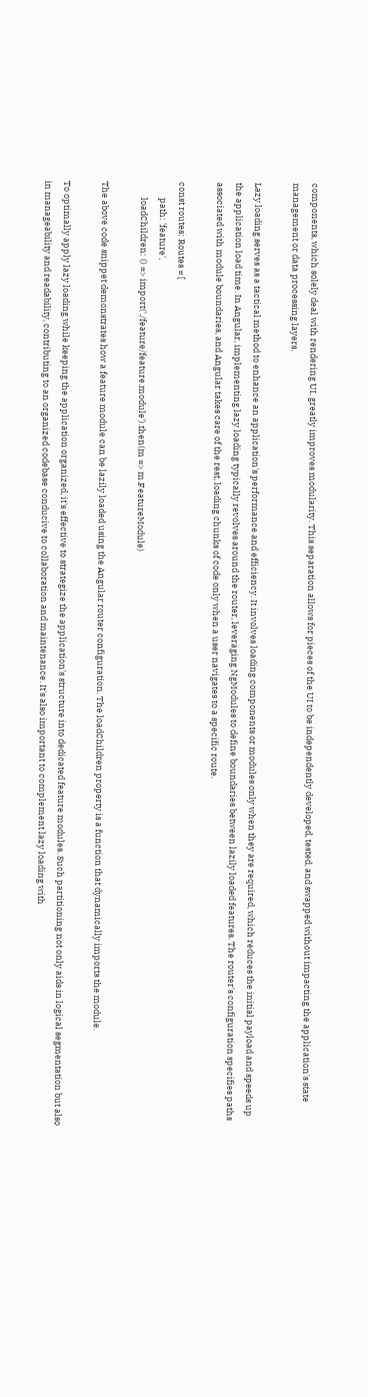components, which solely deal with rendering UI, greatly improves modularity. This separation allows for pieces of the UI to be independently developed, tested, and swapped without impacting the application's state management or data processing layers.

Lazy loading serves as a tactical method to enhance an application's performance and efficiency. It involves loading components or modules only when they are required, which reduces the initial payload and speeds up the application load time. In Angular, implementing lazy loading typically revolves around the router, leveraging NgModules to define boundaries between lazily loaded features. The router's configuration specifies paths associated with module boundaries, and Angular takes care of the rest, loading chunks of code only when a user navigates to a specific route.

const routes: Routes = [
        path: 'feature',
        loadChildren: () => import('./feature/feature.module').then(m => m.FeatureModule)

The above code snippet demonstrates how a feature module can be lazily loaded using the Angular router configuration. The loadChildren property is a function that dynamically imports the module.

To optimally apply lazy loading while keeping the application organized, it's effective to strategize the application's structure into dedicated feature modules. Such partitioning not only aids in logical segmentation but also in manageability and readability, contributing to an organized codebase conducive to collaboration and maintenance. It's also important to complement lazy loading with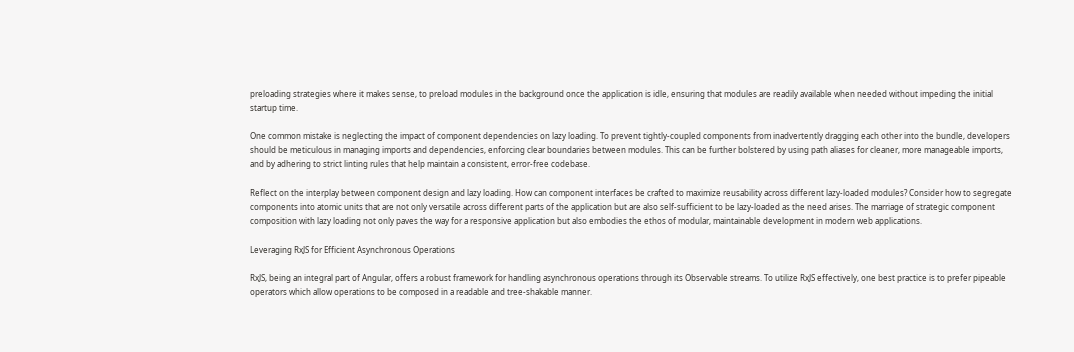preloading strategies where it makes sense, to preload modules in the background once the application is idle, ensuring that modules are readily available when needed without impeding the initial startup time.

One common mistake is neglecting the impact of component dependencies on lazy loading. To prevent tightly-coupled components from inadvertently dragging each other into the bundle, developers should be meticulous in managing imports and dependencies, enforcing clear boundaries between modules. This can be further bolstered by using path aliases for cleaner, more manageable imports, and by adhering to strict linting rules that help maintain a consistent, error-free codebase.

Reflect on the interplay between component design and lazy loading. How can component interfaces be crafted to maximize reusability across different lazy-loaded modules? Consider how to segregate components into atomic units that are not only versatile across different parts of the application but are also self-sufficient to be lazy-loaded as the need arises. The marriage of strategic component composition with lazy loading not only paves the way for a responsive application but also embodies the ethos of modular, maintainable development in modern web applications.

Leveraging RxJS for Efficient Asynchronous Operations

RxJS, being an integral part of Angular, offers a robust framework for handling asynchronous operations through its Observable streams. To utilize RxJS effectively, one best practice is to prefer pipeable operators which allow operations to be composed in a readable and tree-shakable manner.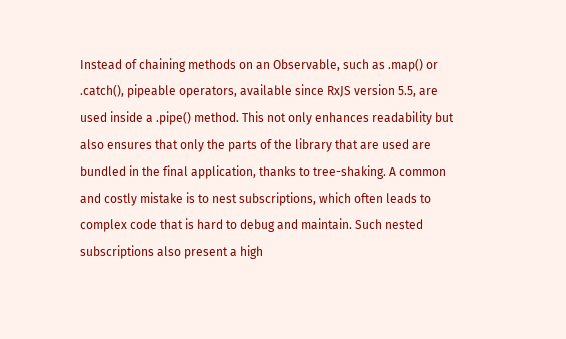Instead of chaining methods on an Observable, such as .map() or .catch(), pipeable operators, available since RxJS version 5.5, are used inside a .pipe() method. This not only enhances readability but also ensures that only the parts of the library that are used are bundled in the final application, thanks to tree-shaking. A common and costly mistake is to nest subscriptions, which often leads to complex code that is hard to debug and maintain. Such nested subscriptions also present a high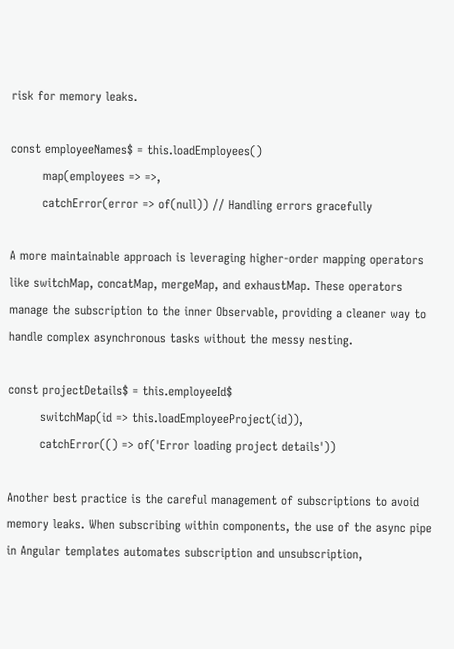risk for memory leaks.

const employeeNames$ = this.loadEmployees()
        map(employees => =>,
        catchError(error => of(null)) // Handling errors gracefully

A more maintainable approach is leveraging higher-order mapping operators like switchMap, concatMap, mergeMap, and exhaustMap. These operators manage the subscription to the inner Observable, providing a cleaner way to handle complex asynchronous tasks without the messy nesting.

const projectDetails$ = this.employeeId$
        switchMap(id => this.loadEmployeeProject(id)),
        catchError(() => of('Error loading project details'))

Another best practice is the careful management of subscriptions to avoid memory leaks. When subscribing within components, the use of the async pipe in Angular templates automates subscription and unsubscription,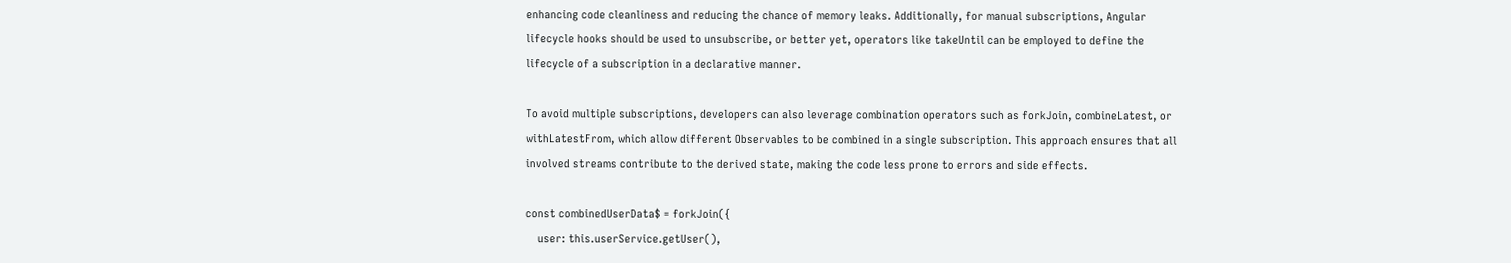enhancing code cleanliness and reducing the chance of memory leaks. Additionally, for manual subscriptions, Angular lifecycle hooks should be used to unsubscribe, or better yet, operators like takeUntil can be employed to define the lifecycle of a subscription in a declarative manner.

To avoid multiple subscriptions, developers can also leverage combination operators such as forkJoin, combineLatest, or withLatestFrom, which allow different Observables to be combined in a single subscription. This approach ensures that all involved streams contribute to the derived state, making the code less prone to errors and side effects.

const combinedUserData$ = forkJoin({
    user: this.userService.getUser(),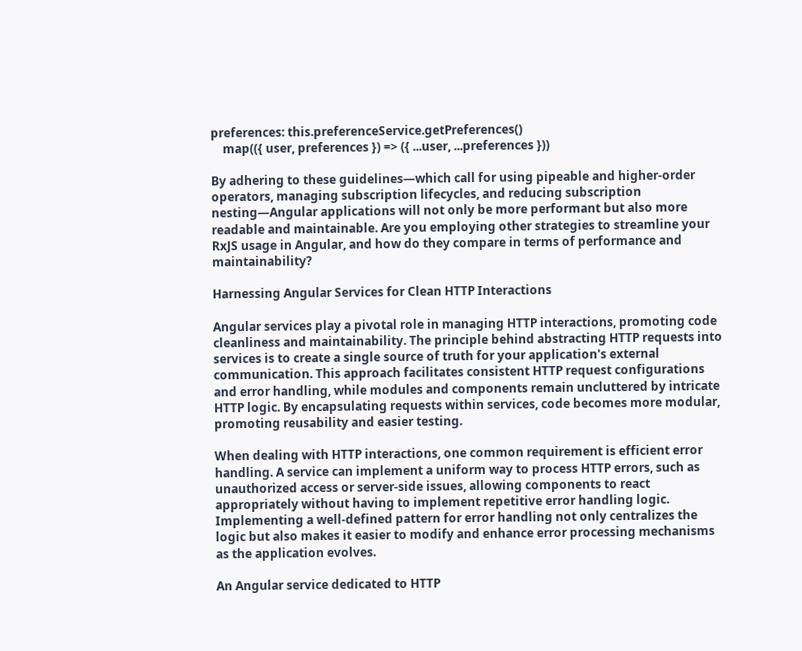preferences: this.preferenceService.getPreferences()
    map(({ user, preferences }) => ({ ...user, ...preferences }))

By adhering to these guidelines—which call for using pipeable and higher-order operators, managing subscription lifecycles, and reducing subscription nesting—Angular applications will not only be more performant but also more readable and maintainable. Are you employing other strategies to streamline your RxJS usage in Angular, and how do they compare in terms of performance and maintainability?

Harnessing Angular Services for Clean HTTP Interactions

Angular services play a pivotal role in managing HTTP interactions, promoting code cleanliness and maintainability. The principle behind abstracting HTTP requests into services is to create a single source of truth for your application's external communication. This approach facilitates consistent HTTP request configurations and error handling, while modules and components remain uncluttered by intricate HTTP logic. By encapsulating requests within services, code becomes more modular, promoting reusability and easier testing.

When dealing with HTTP interactions, one common requirement is efficient error handling. A service can implement a uniform way to process HTTP errors, such as unauthorized access or server-side issues, allowing components to react appropriately without having to implement repetitive error handling logic. Implementing a well-defined pattern for error handling not only centralizes the logic but also makes it easier to modify and enhance error processing mechanisms as the application evolves.

An Angular service dedicated to HTTP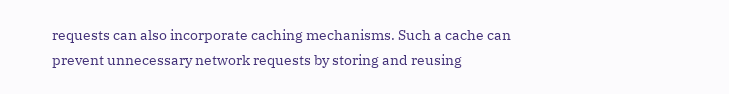requests can also incorporate caching mechanisms. Such a cache can prevent unnecessary network requests by storing and reusing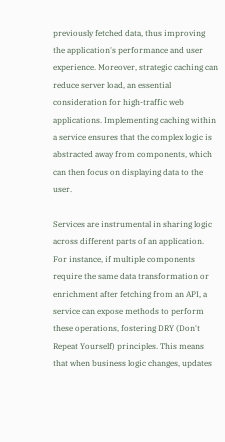previously fetched data, thus improving the application's performance and user experience. Moreover, strategic caching can reduce server load, an essential consideration for high-traffic web applications. Implementing caching within a service ensures that the complex logic is abstracted away from components, which can then focus on displaying data to the user.

Services are instrumental in sharing logic across different parts of an application. For instance, if multiple components require the same data transformation or enrichment after fetching from an API, a service can expose methods to perform these operations, fostering DRY (Don't Repeat Yourself) principles. This means that when business logic changes, updates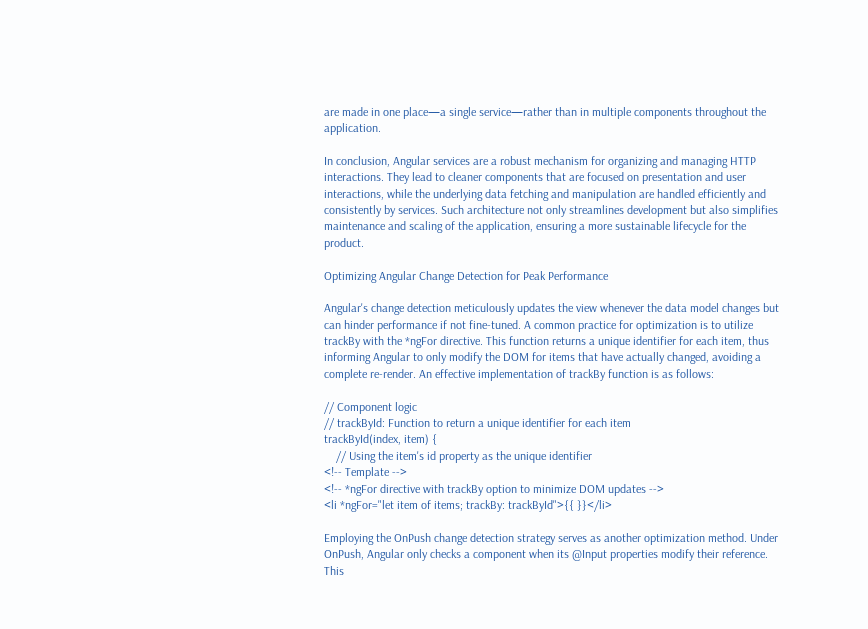are made in one place—a single service—rather than in multiple components throughout the application.

In conclusion, Angular services are a robust mechanism for organizing and managing HTTP interactions. They lead to cleaner components that are focused on presentation and user interactions, while the underlying data fetching and manipulation are handled efficiently and consistently by services. Such architecture not only streamlines development but also simplifies maintenance and scaling of the application, ensuring a more sustainable lifecycle for the product.

Optimizing Angular Change Detection for Peak Performance

Angular's change detection meticulously updates the view whenever the data model changes but can hinder performance if not fine-tuned. A common practice for optimization is to utilize trackBy with the *ngFor directive. This function returns a unique identifier for each item, thus informing Angular to only modify the DOM for items that have actually changed, avoiding a complete re-render. An effective implementation of trackBy function is as follows:

// Component logic
// trackById: Function to return a unique identifier for each item
trackById(index, item) {
    // Using the item's id property as the unique identifier
<!-- Template -->
<!-- *ngFor directive with trackBy option to minimize DOM updates -->
<li *ngFor="let item of items; trackBy: trackById">{{ }}</li>

Employing the OnPush change detection strategy serves as another optimization method. Under OnPush, Angular only checks a component when its @Input properties modify their reference. This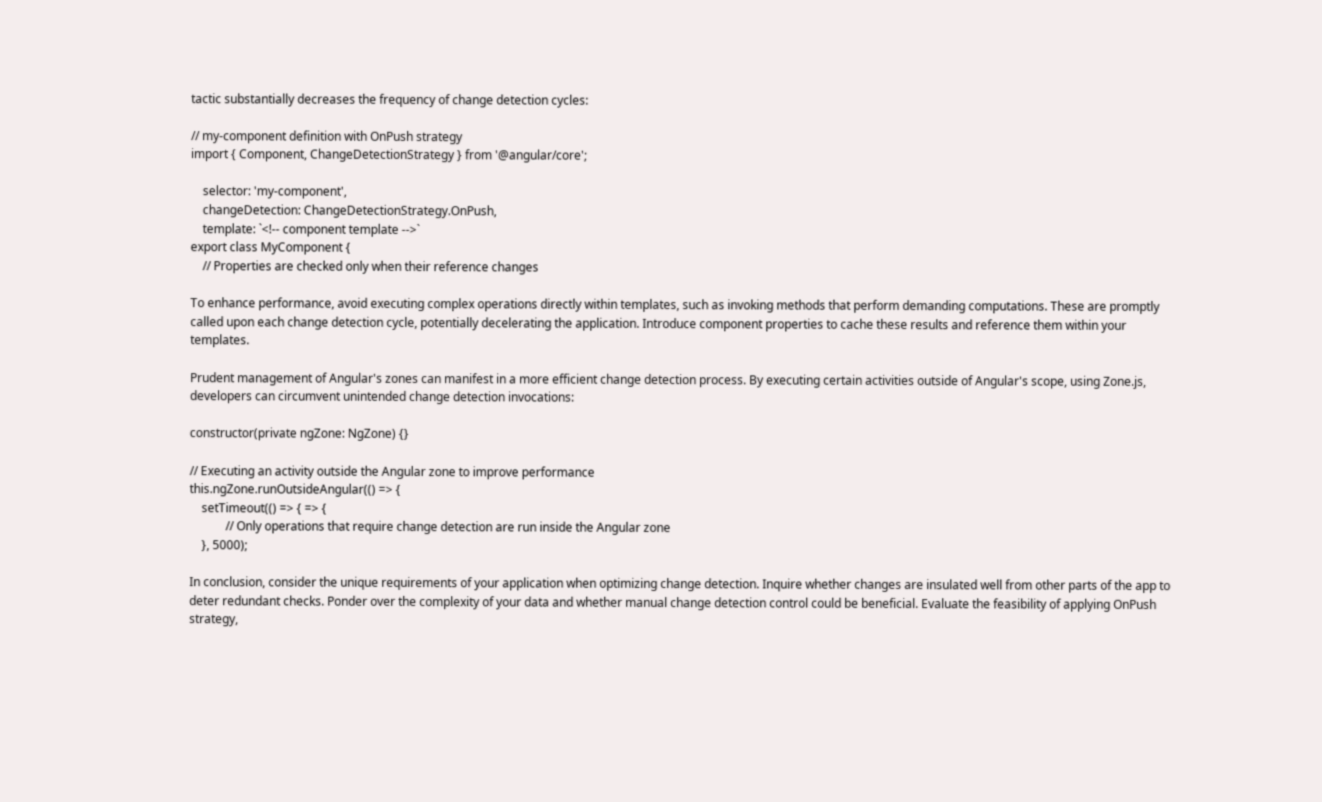tactic substantially decreases the frequency of change detection cycles:

// my-component definition with OnPush strategy
import { Component, ChangeDetectionStrategy } from '@angular/core';

    selector: 'my-component',
    changeDetection: ChangeDetectionStrategy.OnPush,
    template: `<!-- component template -->`
export class MyComponent {
    // Properties are checked only when their reference changes

To enhance performance, avoid executing complex operations directly within templates, such as invoking methods that perform demanding computations. These are promptly called upon each change detection cycle, potentially decelerating the application. Introduce component properties to cache these results and reference them within your templates.

Prudent management of Angular's zones can manifest in a more efficient change detection process. By executing certain activities outside of Angular's scope, using Zone.js, developers can circumvent unintended change detection invocations:

constructor(private ngZone: NgZone) {}

// Executing an activity outside the Angular zone to improve performance
this.ngZone.runOutsideAngular(() => {
    setTimeout(() => { => {
            // Only operations that require change detection are run inside the Angular zone
    }, 5000);

In conclusion, consider the unique requirements of your application when optimizing change detection. Inquire whether changes are insulated well from other parts of the app to deter redundant checks. Ponder over the complexity of your data and whether manual change detection control could be beneficial. Evaluate the feasibility of applying OnPush strategy,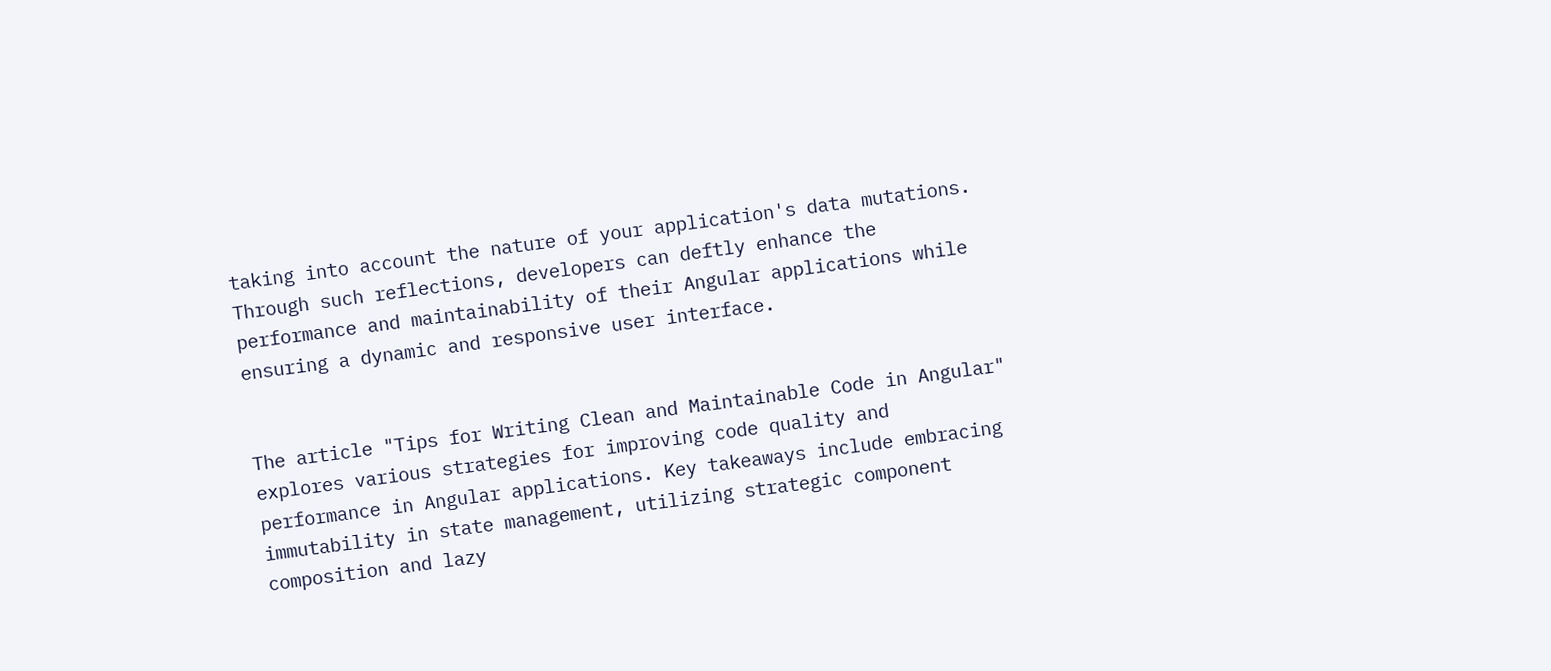taking into account the nature of your application's data mutations. Through such reflections, developers can deftly enhance the performance and maintainability of their Angular applications while ensuring a dynamic and responsive user interface.


The article "Tips for Writing Clean and Maintainable Code in Angular" explores various strategies for improving code quality and performance in Angular applications. Key takeaways include embracing immutability in state management, utilizing strategic component composition and lazy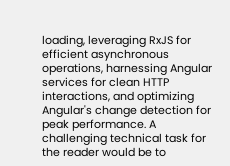loading, leveraging RxJS for efficient asynchronous operations, harnessing Angular services for clean HTTP interactions, and optimizing Angular's change detection for peak performance. A challenging technical task for the reader would be to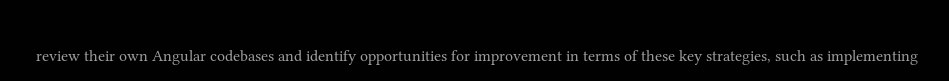review their own Angular codebases and identify opportunities for improvement in terms of these key strategies, such as implementing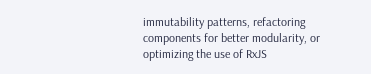immutability patterns, refactoring components for better modularity, or optimizing the use of RxJS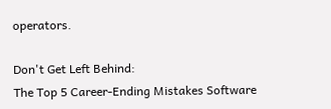operators.

Don't Get Left Behind:
The Top 5 Career-Ending Mistakes Software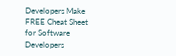Developers Make
FREE Cheat Sheet for Software Developers